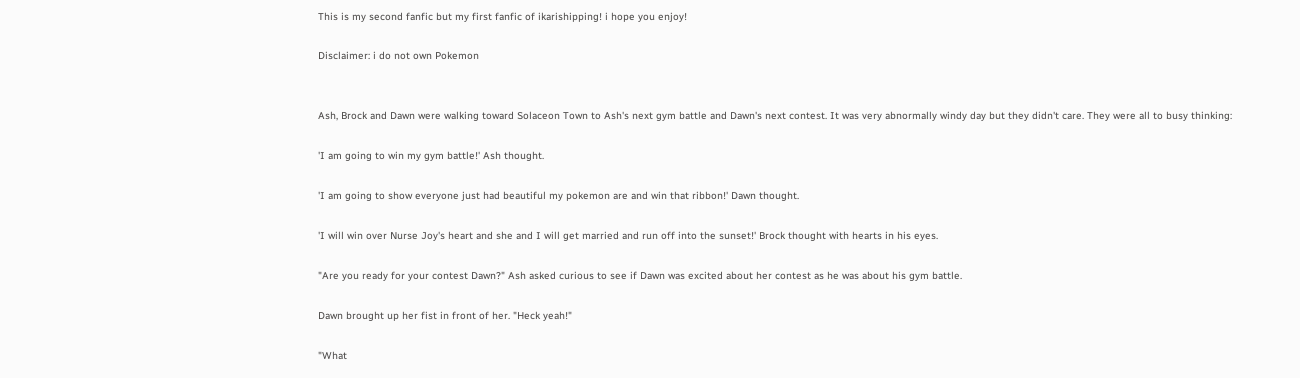This is my second fanfic but my first fanfic of ikarishipping! i hope you enjoy!

Disclaimer: i do not own Pokemon


Ash, Brock and Dawn were walking toward Solaceon Town to Ash's next gym battle and Dawn's next contest. It was very abnormally windy day but they didn't care. They were all to busy thinking:

'I am going to win my gym battle!' Ash thought.

'I am going to show everyone just had beautiful my pokemon are and win that ribbon!' Dawn thought.

'I will win over Nurse Joy's heart and she and I will get married and run off into the sunset!' Brock thought with hearts in his eyes.

"Are you ready for your contest Dawn?" Ash asked curious to see if Dawn was excited about her contest as he was about his gym battle.

Dawn brought up her fist in front of her. "Heck yeah!"

"What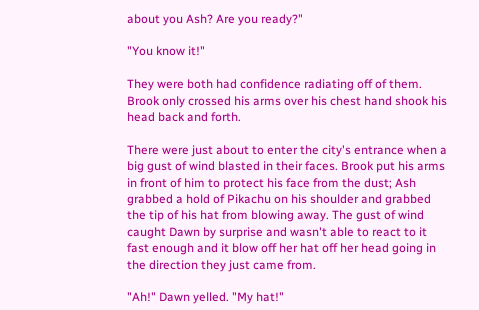about you Ash? Are you ready?"

"You know it!"

They were both had confidence radiating off of them. Brook only crossed his arms over his chest hand shook his head back and forth.

There were just about to enter the city's entrance when a big gust of wind blasted in their faces. Brook put his arms in front of him to protect his face from the dust; Ash grabbed a hold of Pikachu on his shoulder and grabbed the tip of his hat from blowing away. The gust of wind caught Dawn by surprise and wasn't able to react to it fast enough and it blow off her hat off her head going in the direction they just came from.

"Ah!" Dawn yelled. "My hat!"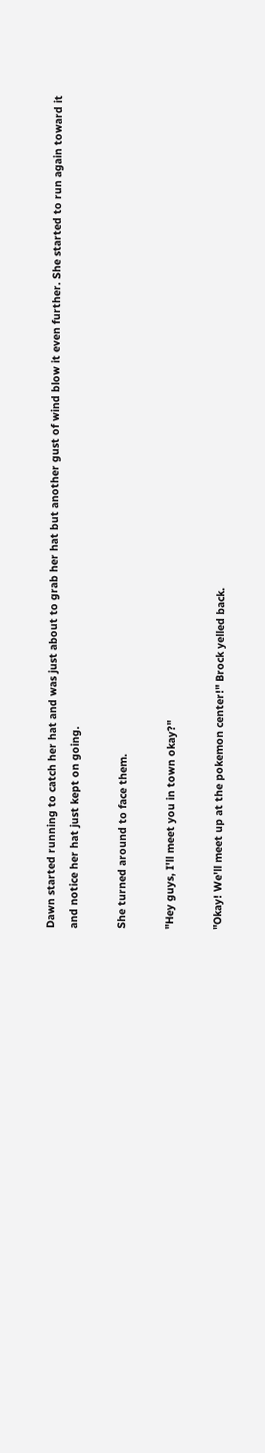Dawn started running to catch her hat and was just about to grab her hat but another gust of wind blow it even further. She started to run again toward it and notice her hat just kept on going.

She turned around to face them.

"Hey guys, I'll meet you in town okay?"

"Okay! We'll meet up at the pokemon center!" Brock yelled back.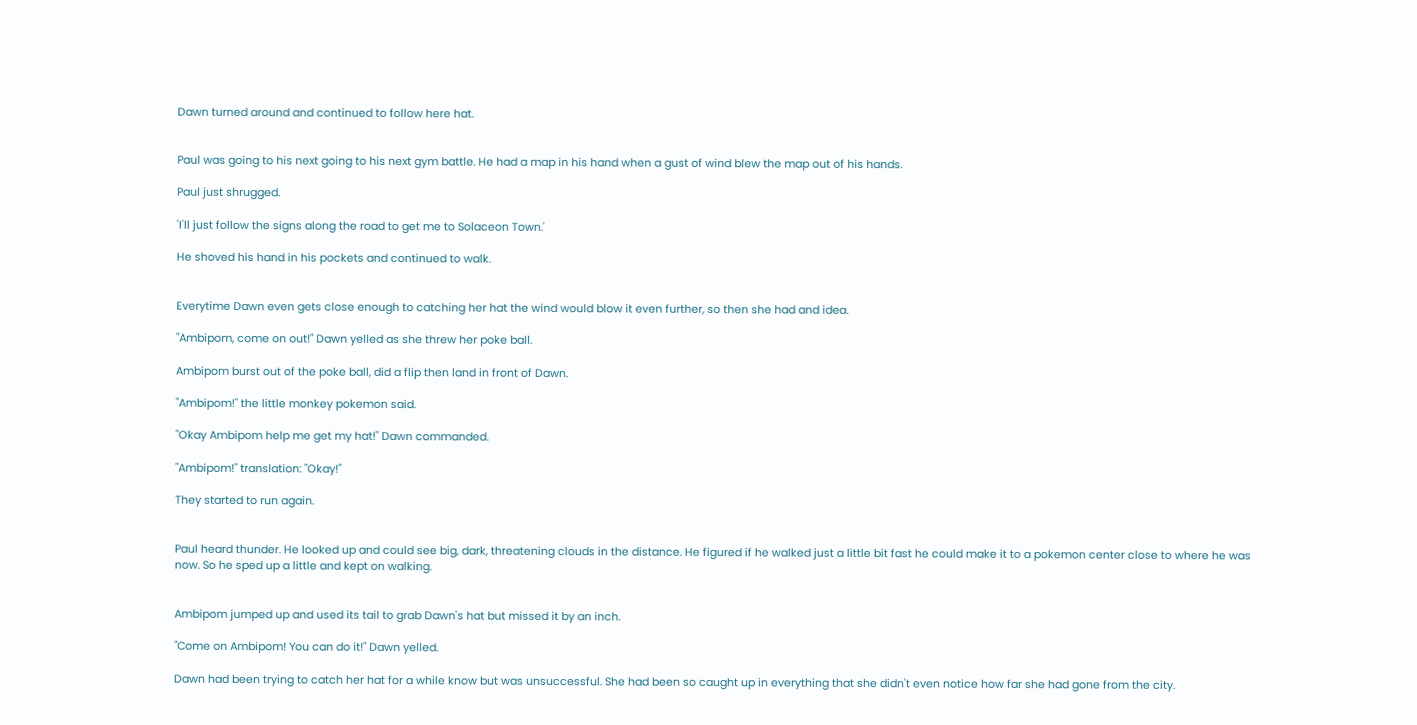Dawn turned around and continued to follow here hat.


Paul was going to his next going to his next gym battle. He had a map in his hand when a gust of wind blew the map out of his hands.

Paul just shrugged.

'I'll just follow the signs along the road to get me to Solaceon Town.'

He shoved his hand in his pockets and continued to walk.


Everytime Dawn even gets close enough to catching her hat the wind would blow it even further, so then she had and idea.

"Ambipom, come on out!" Dawn yelled as she threw her poke ball.

Ambipom burst out of the poke ball, did a flip then land in front of Dawn.

"Ambipom!" the little monkey pokemon said.

"Okay Ambipom help me get my hat!" Dawn commanded.

"Ambipom!" translation: "Okay!"

They started to run again.


Paul heard thunder. He looked up and could see big, dark, threatening clouds in the distance. He figured if he walked just a little bit fast he could make it to a pokemon center close to where he was now. So he sped up a little and kept on walking.


Ambipom jumped up and used its tail to grab Dawn's hat but missed it by an inch.

"Come on Ambipom! You can do it!" Dawn yelled.

Dawn had been trying to catch her hat for a while know but was unsuccessful. She had been so caught up in everything that she didn't even notice how far she had gone from the city.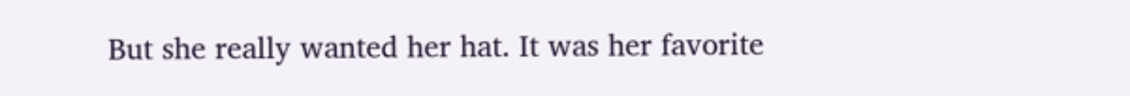But she really wanted her hat. It was her favorite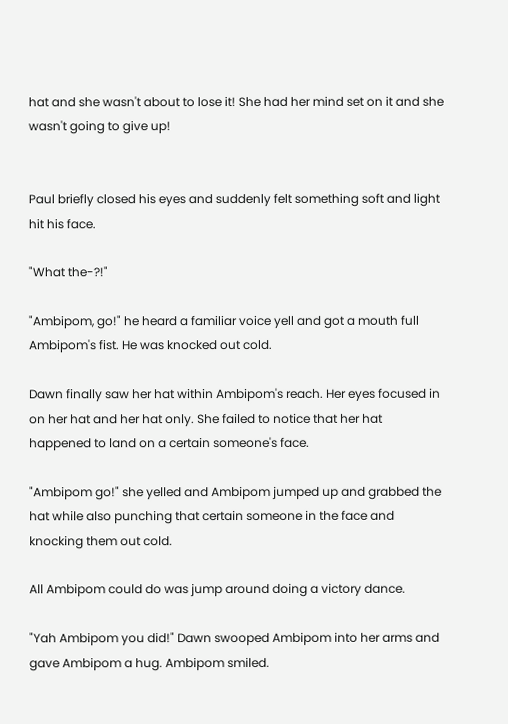hat and she wasn't about to lose it! She had her mind set on it and she wasn't going to give up!


Paul briefly closed his eyes and suddenly felt something soft and light hit his face.

"What the-?!"

"Ambipom, go!" he heard a familiar voice yell and got a mouth full Ambipom's fist. He was knocked out cold.

Dawn finally saw her hat within Ambipom's reach. Her eyes focused in on her hat and her hat only. She failed to notice that her hat happened to land on a certain someone's face.

"Ambipom go!" she yelled and Ambipom jumped up and grabbed the hat while also punching that certain someone in the face and knocking them out cold.

All Ambipom could do was jump around doing a victory dance.

"Yah Ambipom you did!" Dawn swooped Ambipom into her arms and gave Ambipom a hug. Ambipom smiled.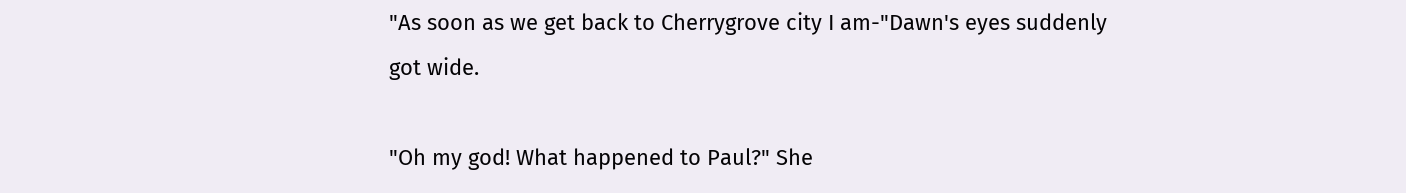"As soon as we get back to Cherrygrove city I am-"Dawn's eyes suddenly got wide.

"Oh my god! What happened to Paul?" She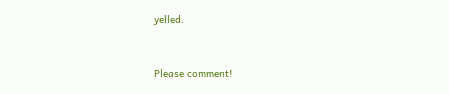yelled.


Please comment!